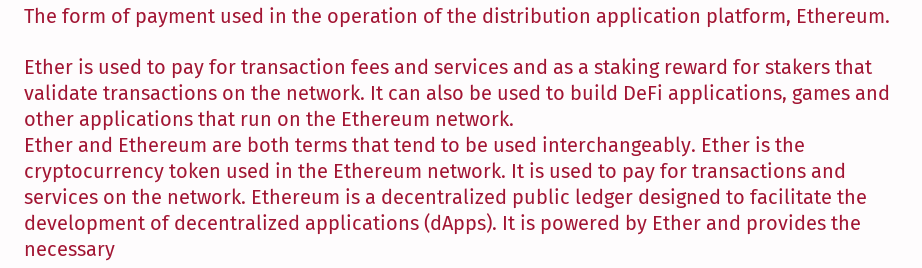The form of payment used in the operation of the distribution application platform, Ethereum.

Ether is used to pay for transaction fees and services and as a staking reward for stakers that validate transactions on the network. It can also be used to build DeFi applications, games and other applications that run on the Ethereum network.
Ether and Ethereum are both terms that tend to be used interchangeably. Ether is the cryptocurrency token used in the Ethereum network. It is used to pay for transactions and services on the network. Ethereum is a decentralized public ledger designed to facilitate the development of decentralized applications (dApps). It is powered by Ether and provides the necessary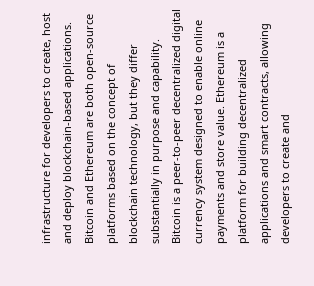infrastructure for developers to create, host and deploy blockchain-based applications.
Bitcoin and Ethereum are both open-source platforms based on the concept of blockchain technology, but they differ substantially in purpose and capability.
Bitcoin is a peer-to-peer decentralized digital currency system designed to enable online payments and store value. Ethereum is a platform for building decentralized applications and smart contracts, allowing developers to create and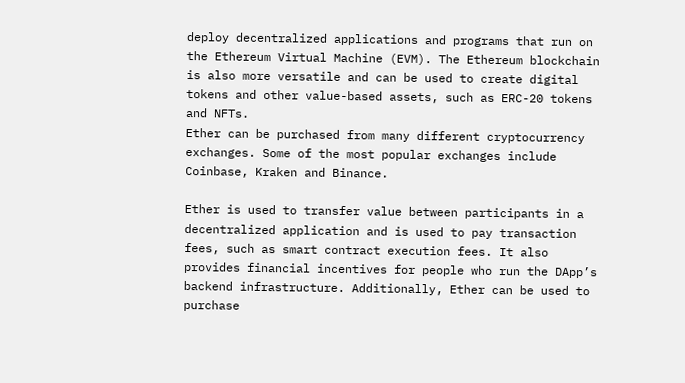deploy decentralized applications and programs that run on the Ethereum Virtual Machine (EVM). The Ethereum blockchain is also more versatile and can be used to create digital tokens and other value-based assets, such as ERC-20 tokens and NFTs.
Ether can be purchased from many different cryptocurrency exchanges. Some of the most popular exchanges include Coinbase, Kraken and Binance.

Ether is used to transfer value between participants in a decentralized application and is used to pay transaction fees, such as smart contract execution fees. It also provides financial incentives for people who run the DApp’s backend infrastructure. Additionally, Ether can be used to purchase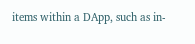items within a DApp, such as in-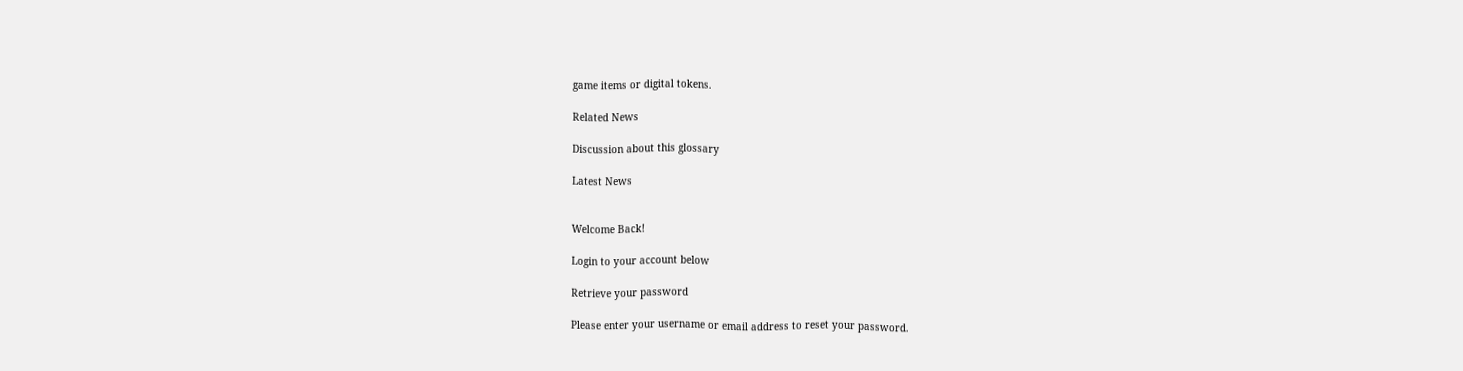game items or digital tokens.

Related News

Discussion about this glossary

Latest News


Welcome Back!

Login to your account below

Retrieve your password

Please enter your username or email address to reset your password.